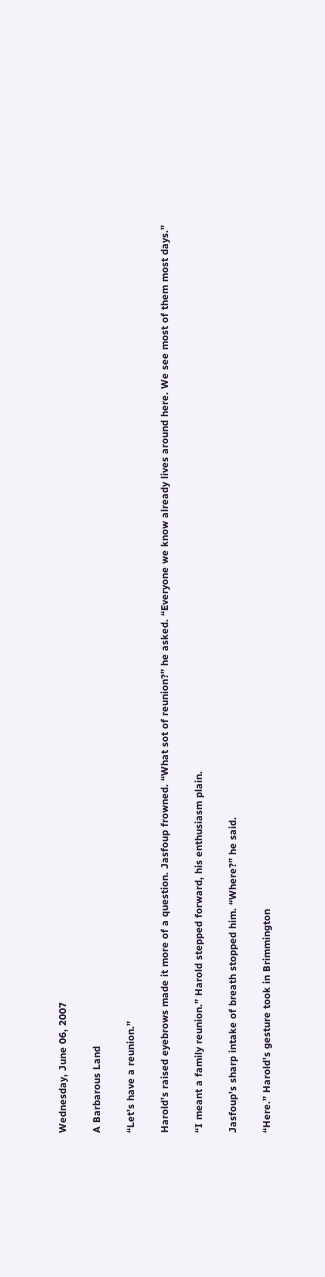Wednesday, June 06, 2007

A Barbarous Land

“Let’s have a reunion.”

Harold’s raised eyebrows made it more of a question. Jasfoup frowned. “What sot of reunion?” he asked. “Everyone we know already lives around here. We see most of them most days.”

“I meant a family reunion.” Harold stepped forward, his enthusiasm plain.

Jasfoup’s sharp intake of breath stopped him. “Where?” he said.

“Here.” Harold’s gesture took in Brimmington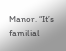Manor. “It’s familial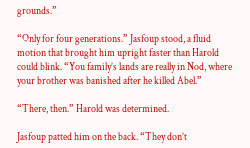grounds.”

“Only for four generations.” Jasfoup stood, a fluid motion that brought him upright faster than Harold could blink. “You family’s lands are really in Nod, where your brother was banished after he killed Abel.”

“There, then.” Harold was determined.

Jasfoup patted him on the back. “They don’t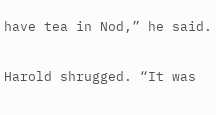have tea in Nod,” he said.

Harold shrugged. “It was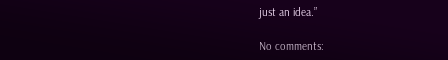just an idea.”

No comments: